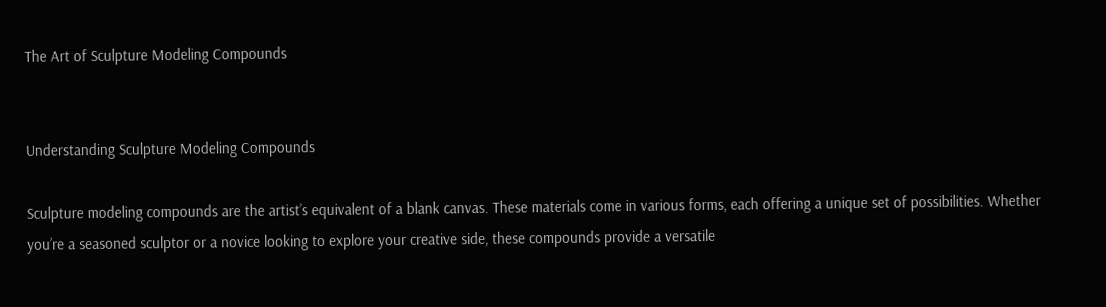The Art of Sculpture Modeling Compounds


Understanding Sculpture Modeling Compounds

Sculpture modeling compounds are the artist’s equivalent of a blank canvas. These materials come in various forms, each offering a unique set of possibilities. Whether you’re a seasoned sculptor or a novice looking to explore your creative side, these compounds provide a versatile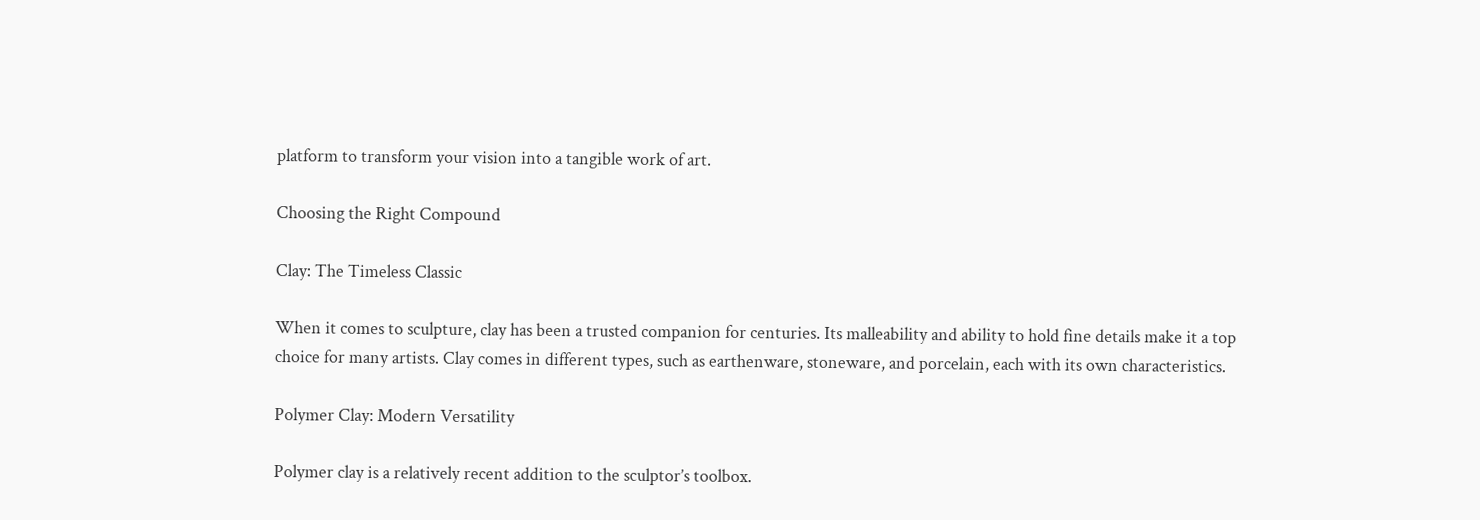platform to transform your vision into a tangible work of art.

Choosing the Right Compound

Clay: The Timeless Classic

When it comes to sculpture, clay has been a trusted companion for centuries. Its malleability and ability to hold fine details make it a top choice for many artists. Clay comes in different types, such as earthenware, stoneware, and porcelain, each with its own characteristics.

Polymer Clay: Modern Versatility

Polymer clay is a relatively recent addition to the sculptor’s toolbox.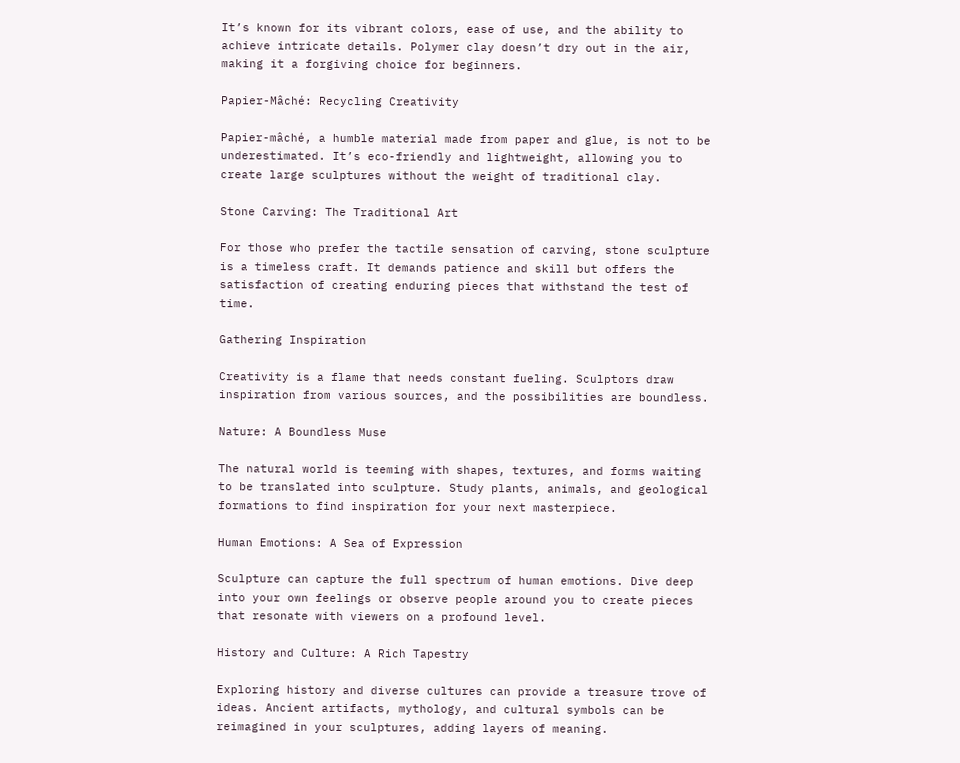It’s known for its vibrant colors, ease of use, and the ability to achieve intricate details. Polymer clay doesn’t dry out in the air, making it a forgiving choice for beginners.

Papier-Mâché: Recycling Creativity

Papier-mâché, a humble material made from paper and glue, is not to be underestimated. It’s eco-friendly and lightweight, allowing you to create large sculptures without the weight of traditional clay.

Stone Carving: The Traditional Art

For those who prefer the tactile sensation of carving, stone sculpture is a timeless craft. It demands patience and skill but offers the satisfaction of creating enduring pieces that withstand the test of time.

Gathering Inspiration

Creativity is a flame that needs constant fueling. Sculptors draw inspiration from various sources, and the possibilities are boundless.

Nature: A Boundless Muse

The natural world is teeming with shapes, textures, and forms waiting to be translated into sculpture. Study plants, animals, and geological formations to find inspiration for your next masterpiece.

Human Emotions: A Sea of Expression

Sculpture can capture the full spectrum of human emotions. Dive deep into your own feelings or observe people around you to create pieces that resonate with viewers on a profound level.

History and Culture: A Rich Tapestry

Exploring history and diverse cultures can provide a treasure trove of ideas. Ancient artifacts, mythology, and cultural symbols can be reimagined in your sculptures, adding layers of meaning.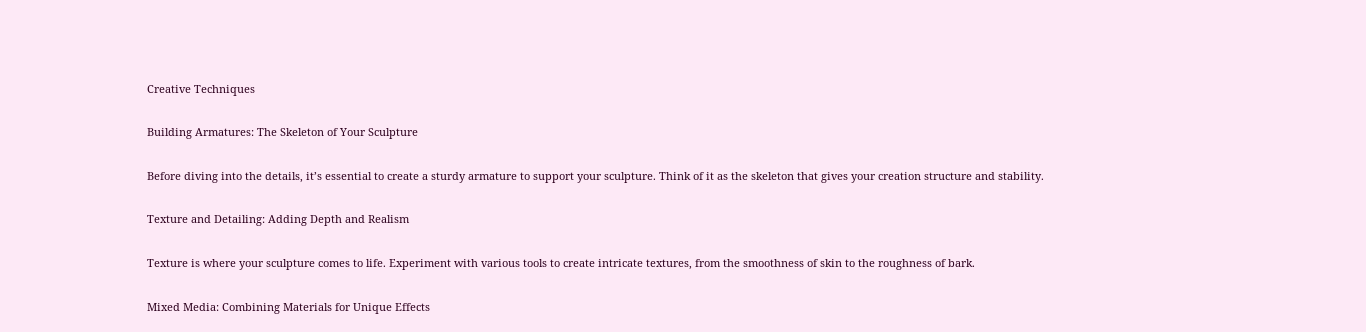Creative Techniques

Building Armatures: The Skeleton of Your Sculpture

Before diving into the details, it’s essential to create a sturdy armature to support your sculpture. Think of it as the skeleton that gives your creation structure and stability.

Texture and Detailing: Adding Depth and Realism

Texture is where your sculpture comes to life. Experiment with various tools to create intricate textures, from the smoothness of skin to the roughness of bark.

Mixed Media: Combining Materials for Unique Effects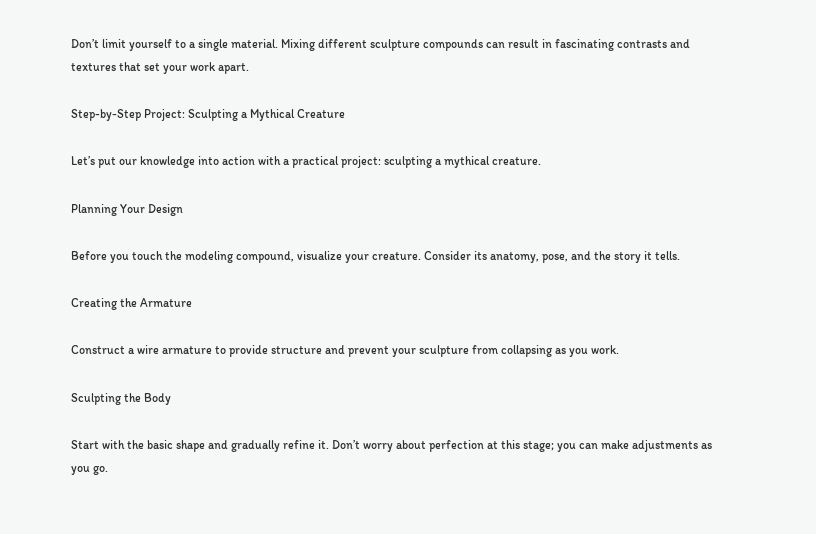Don’t limit yourself to a single material. Mixing different sculpture compounds can result in fascinating contrasts and textures that set your work apart.

Step-by-Step Project: Sculpting a Mythical Creature

Let’s put our knowledge into action with a practical project: sculpting a mythical creature.

Planning Your Design

Before you touch the modeling compound, visualize your creature. Consider its anatomy, pose, and the story it tells.

Creating the Armature

Construct a wire armature to provide structure and prevent your sculpture from collapsing as you work.

Sculpting the Body

Start with the basic shape and gradually refine it. Don’t worry about perfection at this stage; you can make adjustments as you go.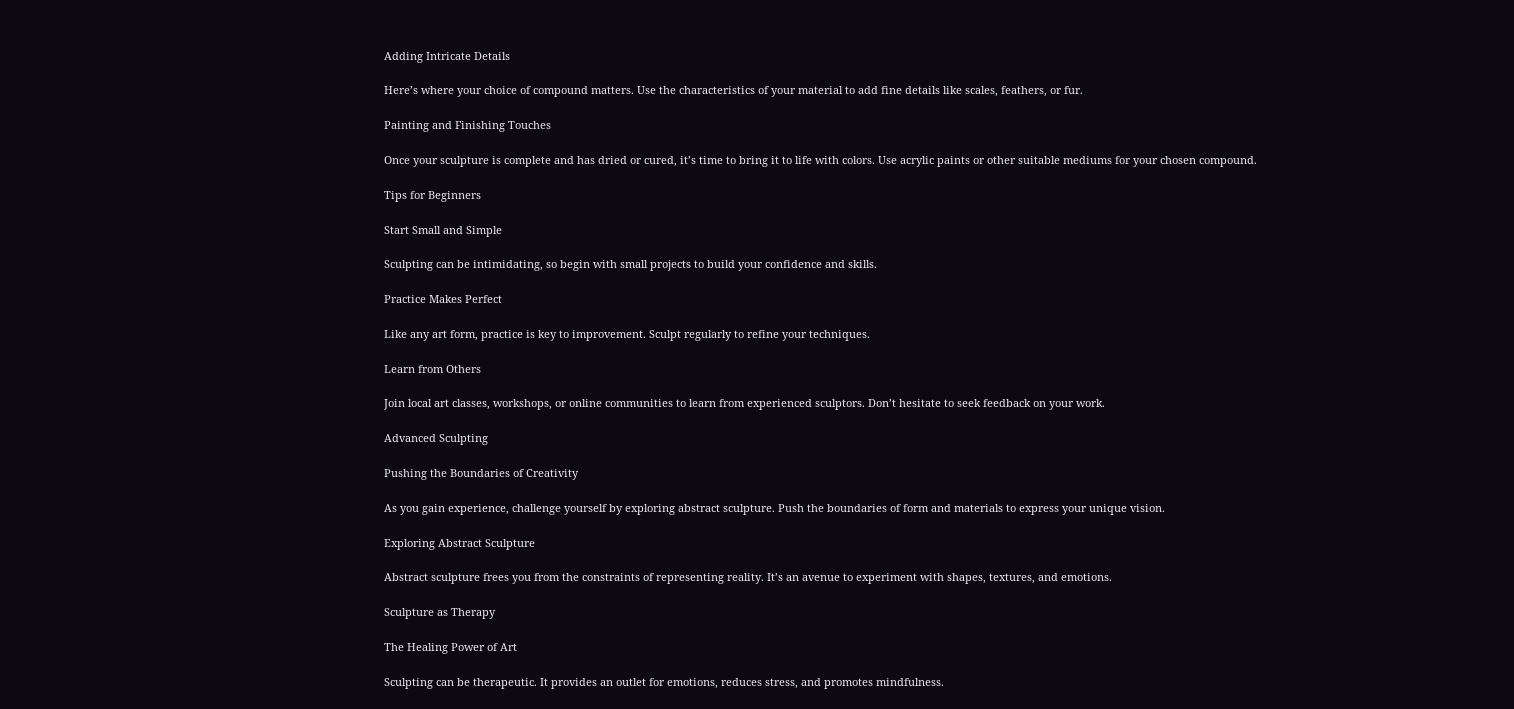Adding Intricate Details

Here’s where your choice of compound matters. Use the characteristics of your material to add fine details like scales, feathers, or fur.

Painting and Finishing Touches

Once your sculpture is complete and has dried or cured, it’s time to bring it to life with colors. Use acrylic paints or other suitable mediums for your chosen compound.

Tips for Beginners

Start Small and Simple

Sculpting can be intimidating, so begin with small projects to build your confidence and skills.

Practice Makes Perfect

Like any art form, practice is key to improvement. Sculpt regularly to refine your techniques.

Learn from Others

Join local art classes, workshops, or online communities to learn from experienced sculptors. Don’t hesitate to seek feedback on your work.

Advanced Sculpting

Pushing the Boundaries of Creativity

As you gain experience, challenge yourself by exploring abstract sculpture. Push the boundaries of form and materials to express your unique vision.

Exploring Abstract Sculpture

Abstract sculpture frees you from the constraints of representing reality. It’s an avenue to experiment with shapes, textures, and emotions.

Sculpture as Therapy

The Healing Power of Art

Sculpting can be therapeutic. It provides an outlet for emotions, reduces stress, and promotes mindfulness.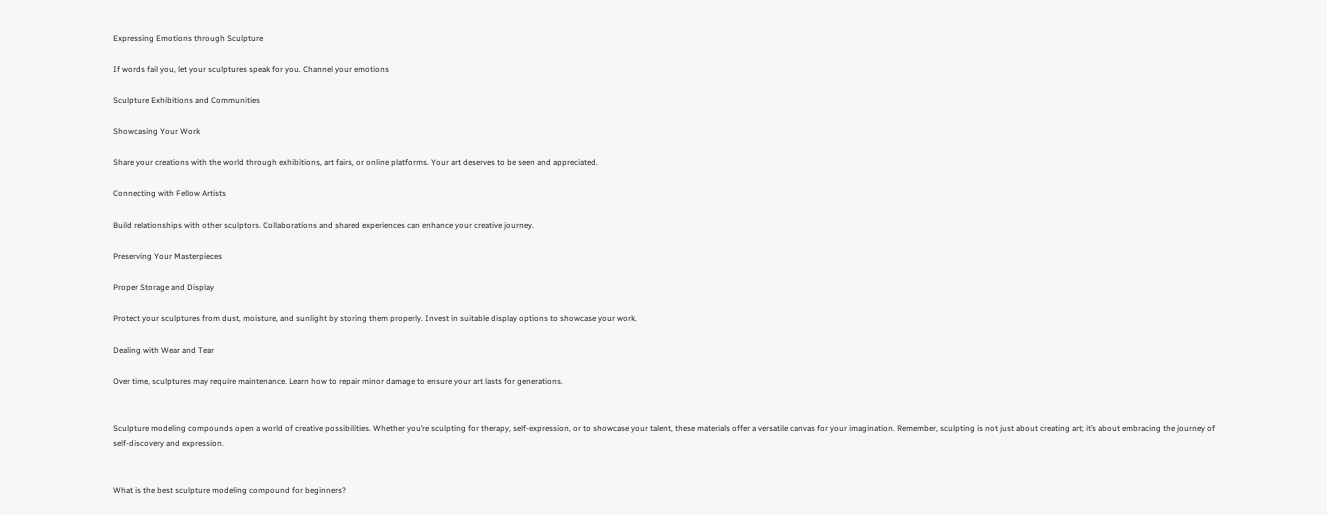Expressing Emotions through Sculpture

If words fail you, let your sculptures speak for you. Channel your emotions

Sculpture Exhibitions and Communities

Showcasing Your Work

Share your creations with the world through exhibitions, art fairs, or online platforms. Your art deserves to be seen and appreciated.

Connecting with Fellow Artists

Build relationships with other sculptors. Collaborations and shared experiences can enhance your creative journey.

Preserving Your Masterpieces

Proper Storage and Display

Protect your sculptures from dust, moisture, and sunlight by storing them properly. Invest in suitable display options to showcase your work.

Dealing with Wear and Tear

Over time, sculptures may require maintenance. Learn how to repair minor damage to ensure your art lasts for generations.


Sculpture modeling compounds open a world of creative possibilities. Whether you’re sculpting for therapy, self-expression, or to showcase your talent, these materials offer a versatile canvas for your imagination. Remember, sculpting is not just about creating art; it’s about embracing the journey of self-discovery and expression.


What is the best sculpture modeling compound for beginners?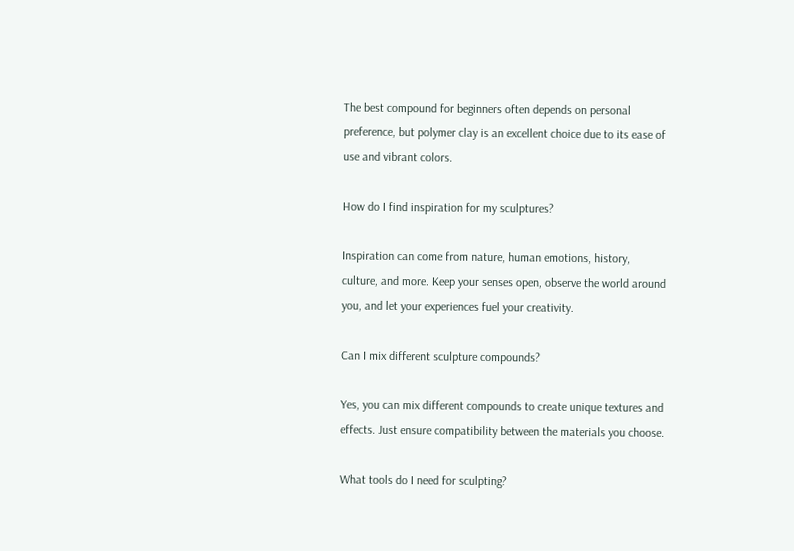The best compound for beginners often depends on personal preference, but polymer clay is an excellent choice due to its ease of use and vibrant colors.

How do I find inspiration for my sculptures?

Inspiration can come from nature, human emotions, history, culture, and more. Keep your senses open, observe the world around you, and let your experiences fuel your creativity.

Can I mix different sculpture compounds?

Yes, you can mix different compounds to create unique textures and effects. Just ensure compatibility between the materials you choose.

What tools do I need for sculpting?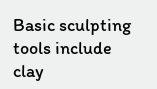Basic sculpting tools include clay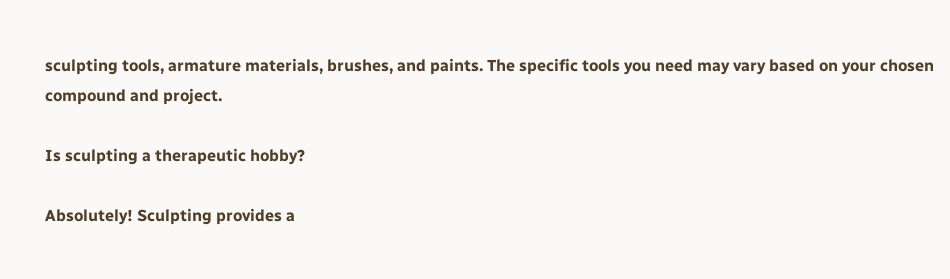sculpting tools, armature materials, brushes, and paints. The specific tools you need may vary based on your chosen compound and project.

Is sculpting a therapeutic hobby?

Absolutely! Sculpting provides a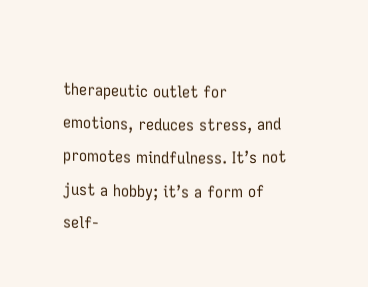therapeutic outlet for emotions, reduces stress, and promotes mindfulness. It’s not just a hobby; it’s a form of self-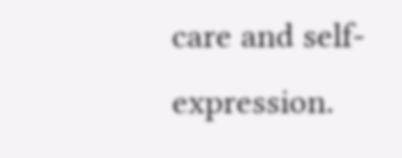care and self-expression.